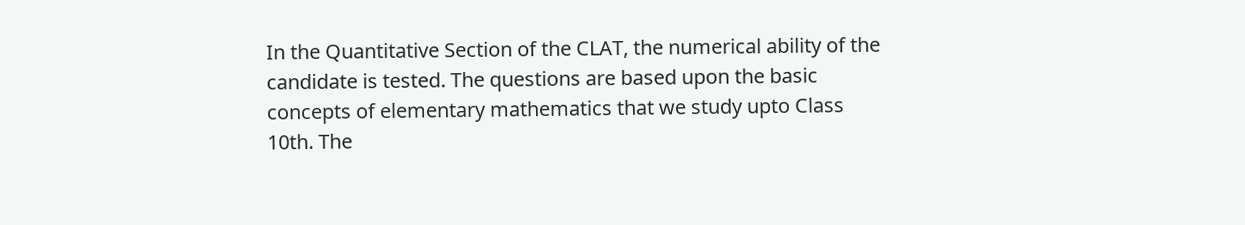In the Quantitative Section of the CLAT, the numerical ability of the candidate is tested. The questions are based upon the basic concepts of elementary mathematics that we study upto Class 10th. The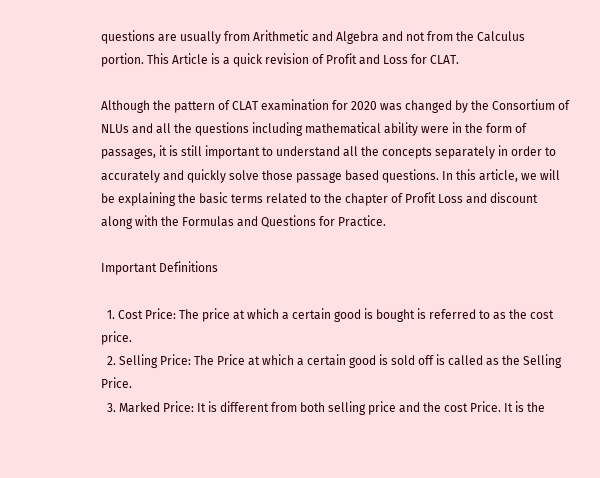questions are usually from Arithmetic and Algebra and not from the Calculus portion. This Article is a quick revision of Profit and Loss for CLAT.

Although the pattern of CLAT examination for 2020 was changed by the Consortium of NLUs and all the questions including mathematical ability were in the form of passages, it is still important to understand all the concepts separately in order to accurately and quickly solve those passage based questions. In this article, we will be explaining the basic terms related to the chapter of Profit Loss and discount along with the Formulas and Questions for Practice.

Important Definitions

  1. Cost Price: The price at which a certain good is bought is referred to as the cost price.
  2. Selling Price: The Price at which a certain good is sold off is called as the Selling Price.
  3. Marked Price: It is different from both selling price and the cost Price. It is the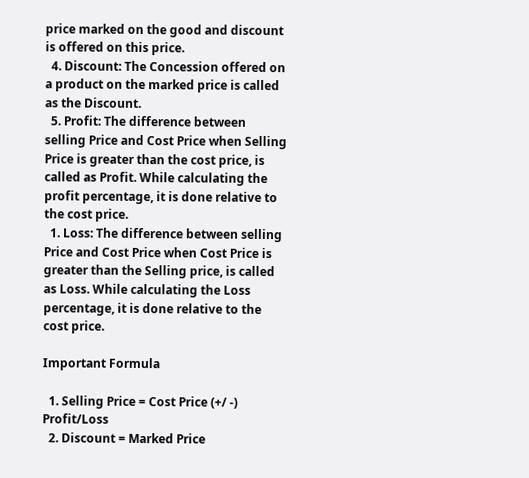price marked on the good and discount is offered on this price.
  4. Discount: The Concession offered on a product on the marked price is called as the Discount.
  5. Profit: The difference between selling Price and Cost Price when Selling Price is greater than the cost price, is called as Profit. While calculating the profit percentage, it is done relative to the cost price.
  1. Loss: The difference between selling Price and Cost Price when Cost Price is greater than the Selling price, is called as Loss. While calculating the Loss percentage, it is done relative to the cost price.

Important Formula

  1. Selling Price = Cost Price (+/ -) Profit/Loss
  2. Discount = Marked Price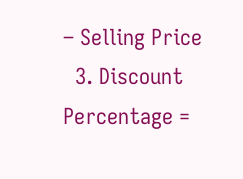– Selling Price
  3. Discount Percentage =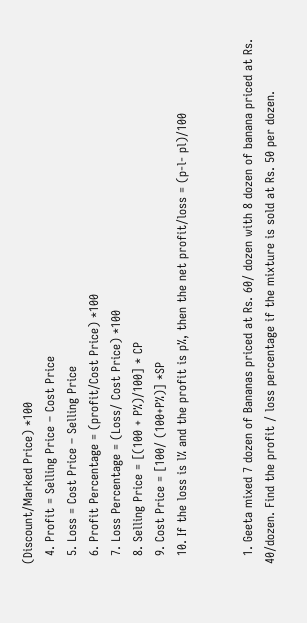(Discount/Marked Price) *100
  4. Profit = Selling Price – Cost Price
  5. Loss = Cost Price – Selling Price
  6. Profit Percentage = (profit/Cost Price) *100
  7. Loss Percentage = (Loss/ Cost Price) *100
  8. Selling Price = [(100 + P%)/100] * CP
  9. Cost Price = [100/ (100+P%)] *SP
  10. If the loss is l% and the profit is p%, then the net profit/loss = (p-l- pl)/100


  1. Geeta mixed 7 dozen of Bananas priced at Rs. 60/ dozen with 8 dozen of banana priced at Rs. 40/dozen. Find the profit / loss percentage if the mixture is sold at Rs. 50 per dozen.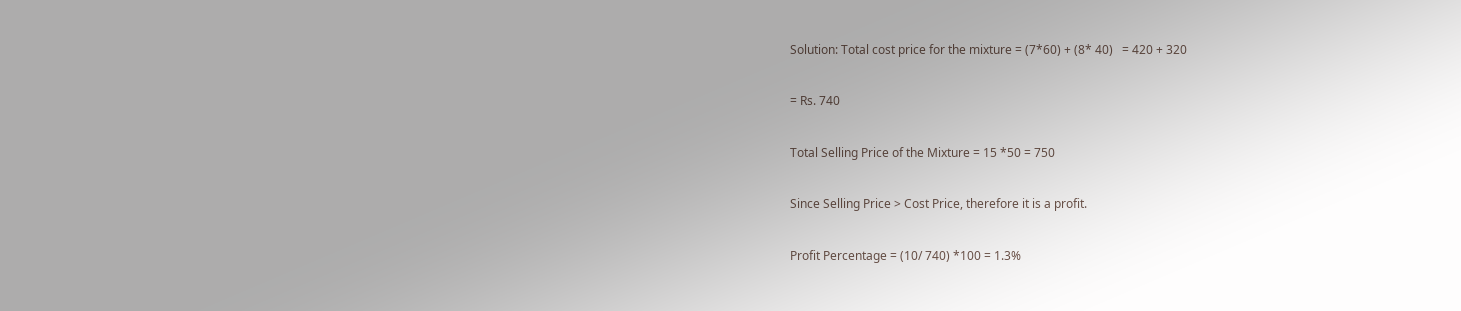Solution: Total cost price for the mixture = (7*60) + (8* 40)   = 420 + 320

= Rs. 740

Total Selling Price of the Mixture = 15 *50 = 750

Since Selling Price > Cost Price, therefore it is a profit.

Profit Percentage = (10/ 740) *100 = 1.3%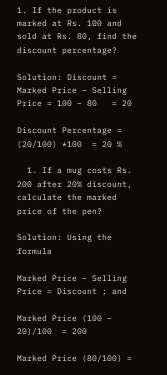1. If the product is marked at Rs. 100 and sold at Rs. 80, find the discount percentage?

Solution: Discount = Marked Price – Selling Price = 100 – 80   = 20

Discount Percentage = (20/100) *100  = 20 %

  1. If a mug costs Rs. 200 after 20% discount, calculate the marked price of the pen?

Solution: Using the formula

Marked Price – Selling Price = Discount ; and

Marked Price (100 – 20)/100  = 200

Marked Price (80/100) =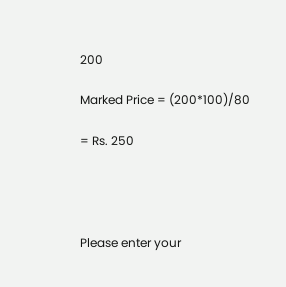200

Marked Price = (200*100)/80

= Rs. 250




Please enter your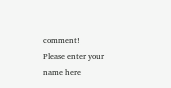comment!
Please enter your name here